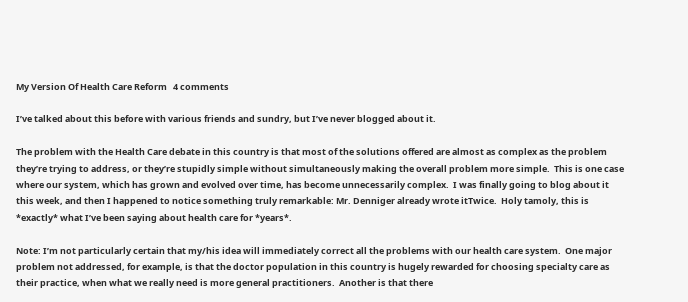My Version Of Health Care Reform   4 comments

I’ve talked about this before with various friends and sundry, but I’ve never blogged about it.

The problem with the Health Care debate in this country is that most of the solutions offered are almost as complex as the problem they’re trying to address, or they’re stupidly simple without simultaneously making the overall problem more simple.  This is one case where our system, which has grown and evolved over time, has become unnecessarily complex.  I was finally going to blog about it this week, and then I happened to notice something truly remarkable: Mr. Denniger already wrote itTwice.  Holy tamoly, this is *exactly* what I’ve been saying about health care for *years*.

Note: I’m not particularly certain that my/his idea will immediately correct all the problems with our health care system.  One major problem not addressed, for example, is that the doctor population in this country is hugely rewarded for choosing specialty care as their practice, when what we really need is more general practitioners.  Another is that there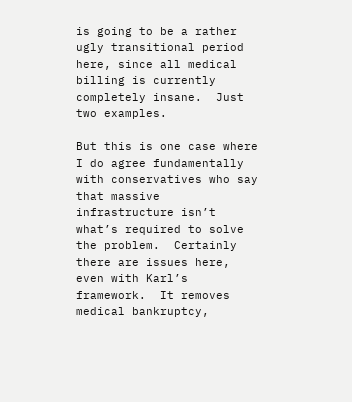is going to be a rather ugly transitional period here, since all medical billing is currently completely insane.  Just two examples.

But this is one case where I do agree fundamentally with conservatives who say that massive infrastructure isn’t what’s required to solve the problem.  Certainly there are issues here, even with Karl’s framework.  It removes medical bankruptcy,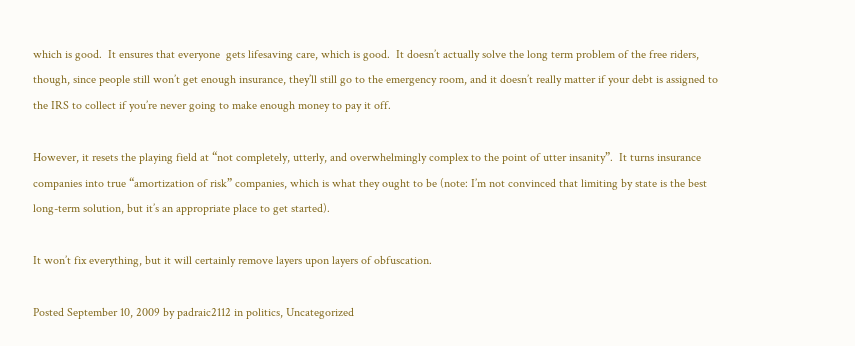which is good.  It ensures that everyone  gets lifesaving care, which is good.  It doesn’t actually solve the long term problem of the free riders, though, since people still won’t get enough insurance, they’ll still go to the emergency room, and it doesn’t really matter if your debt is assigned to the IRS to collect if you’re never going to make enough money to pay it off.

However, it resets the playing field at “not completely, utterly, and overwhelmingly complex to the point of utter insanity”.  It turns insurance companies into true “amortization of risk” companies, which is what they ought to be (note: I’m not convinced that limiting by state is the best long-term solution, but it’s an appropriate place to get started).

It won’t fix everything, but it will certainly remove layers upon layers of obfuscation.

Posted September 10, 2009 by padraic2112 in politics, Uncategorized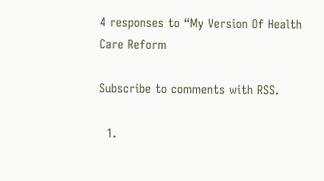4 responses to “My Version Of Health Care Reform

Subscribe to comments with RSS.

  1.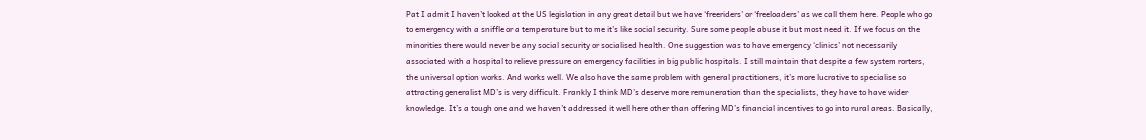Pat I admit I haven’t looked at the US legislation in any great detail but we have ‘freeriders’ or ‘freeloaders’ as we call them here. People who go to emergency with a sniffle or a temperature but to me it’s like social security. Sure some people abuse it but most need it. If we focus on the minorities there would never be any social security or socialised health. One suggestion was to have emergency ‘clinics’ not necessarily associated with a hospital to relieve pressure on emergency facilities in big public hospitals. I still maintain that despite a few system rorters, the universal option works. And works well. We also have the same problem with general practitioners, it’s more lucrative to specialise so attracting generalist MD’s is very difficult. Frankly I think MD’s deserve more remuneration than the specialists, they have to have wider knowledge. It’s a tough one and we haven’t addressed it well here other than offering MD’s financial incentives to go into rural areas. Basically,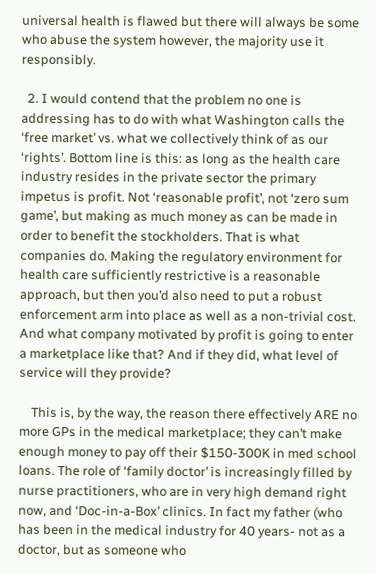universal health is flawed but there will always be some who abuse the system however, the majority use it responsibly.

  2. I would contend that the problem no one is addressing has to do with what Washington calls the ‘free market’ vs. what we collectively think of as our ‘rights’. Bottom line is this: as long as the health care industry resides in the private sector the primary impetus is profit. Not ‘reasonable profit’, not ‘zero sum game’, but making as much money as can be made in order to benefit the stockholders. That is what companies do. Making the regulatory environment for health care sufficiently restrictive is a reasonable approach, but then you’d also need to put a robust enforcement arm into place as well as a non-trivial cost. And what company motivated by profit is going to enter a marketplace like that? And if they did, what level of service will they provide?

    This is, by the way, the reason there effectively ARE no more GPs in the medical marketplace; they can’t make enough money to pay off their $150-300K in med school loans. The role of ‘family doctor’ is increasingly filled by nurse practitioners, who are in very high demand right now, and ‘Doc-in-a-Box’ clinics. In fact my father (who has been in the medical industry for 40 years- not as a doctor, but as someone who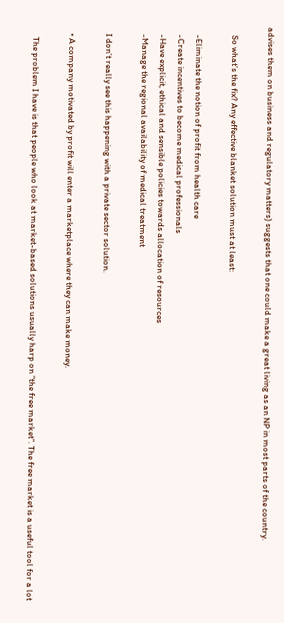advises them on business and regulatory matters) suggests that one could make a great living as an NP in most parts of the country.

    So what’s the fix? Any effective blanket solution must at least:

    -Eliminate the notion of profit from health care
    -Create incentives to become medical professionals
    -Have explicit, ethical and sensible policies towards allocation of resources
    -Manage the regional availability of medical treatment

    I don’t really see this happening with a private sector solution.

    • A company motivated by profit will enter a marketplace where they can make money.

      The problem I have is that people who look at market-based solutions usually harp on “the free market”. The free market is a useful tool for a lot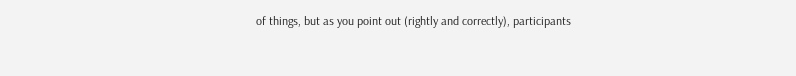of things, but as you point out (rightly and correctly), participants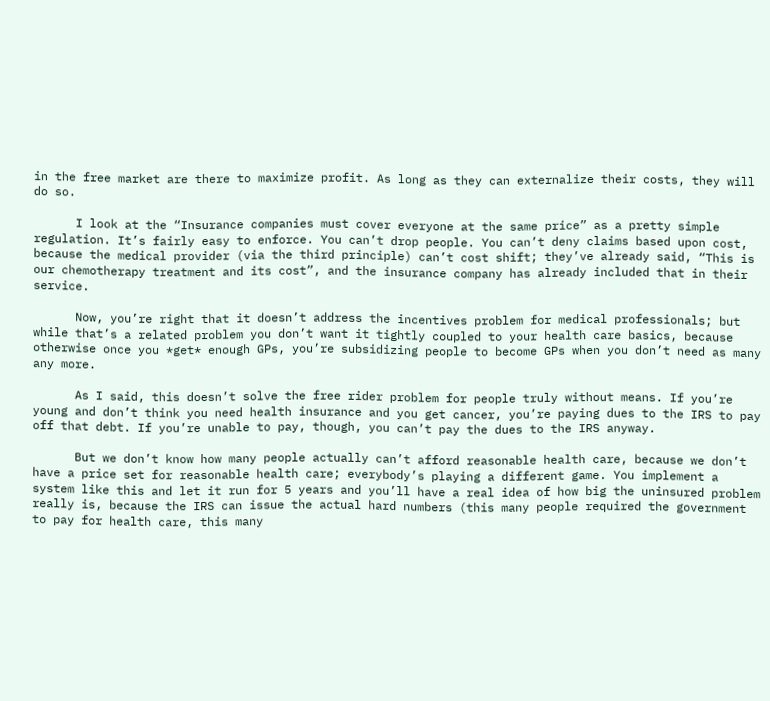in the free market are there to maximize profit. As long as they can externalize their costs, they will do so.

      I look at the “Insurance companies must cover everyone at the same price” as a pretty simple regulation. It’s fairly easy to enforce. You can’t drop people. You can’t deny claims based upon cost, because the medical provider (via the third principle) can’t cost shift; they’ve already said, “This is our chemotherapy treatment and its cost”, and the insurance company has already included that in their service.

      Now, you’re right that it doesn’t address the incentives problem for medical professionals; but while that’s a related problem you don’t want it tightly coupled to your health care basics, because otherwise once you *get* enough GPs, you’re subsidizing people to become GPs when you don’t need as many any more.

      As I said, this doesn’t solve the free rider problem for people truly without means. If you’re young and don’t think you need health insurance and you get cancer, you’re paying dues to the IRS to pay off that debt. If you’re unable to pay, though, you can’t pay the dues to the IRS anyway.

      But we don’t know how many people actually can’t afford reasonable health care, because we don’t have a price set for reasonable health care; everybody’s playing a different game. You implement a system like this and let it run for 5 years and you’ll have a real idea of how big the uninsured problem really is, because the IRS can issue the actual hard numbers (this many people required the government to pay for health care, this many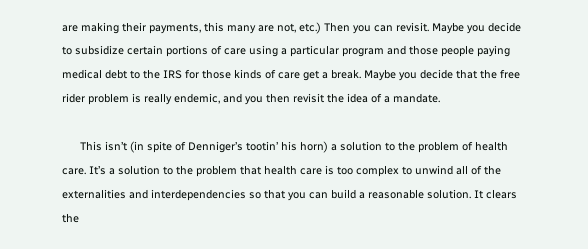are making their payments, this many are not, etc.) Then you can revisit. Maybe you decide to subsidize certain portions of care using a particular program and those people paying medical debt to the IRS for those kinds of care get a break. Maybe you decide that the free rider problem is really endemic, and you then revisit the idea of a mandate.

      This isn’t (in spite of Denniger’s tootin’ his horn) a solution to the problem of health care. It’s a solution to the problem that health care is too complex to unwind all of the externalities and interdependencies so that you can build a reasonable solution. It clears the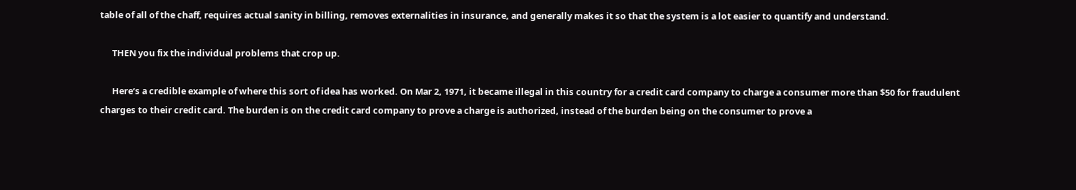table of all of the chaff, requires actual sanity in billing, removes externalities in insurance, and generally makes it so that the system is a lot easier to quantify and understand.

      THEN you fix the individual problems that crop up.

      Here’s a credible example of where this sort of idea has worked. On Mar 2, 1971, it became illegal in this country for a credit card company to charge a consumer more than $50 for fraudulent charges to their credit card. The burden is on the credit card company to prove a charge is authorized, instead of the burden being on the consumer to prove a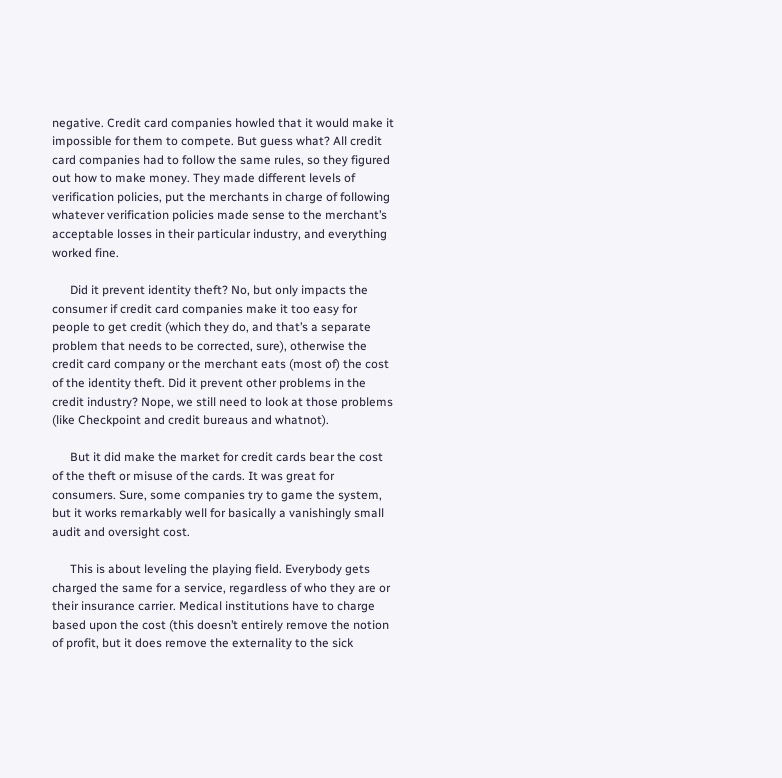negative. Credit card companies howled that it would make it impossible for them to compete. But guess what? All credit card companies had to follow the same rules, so they figured out how to make money. They made different levels of verification policies, put the merchants in charge of following whatever verification policies made sense to the merchant’s acceptable losses in their particular industry, and everything worked fine.

      Did it prevent identity theft? No, but only impacts the consumer if credit card companies make it too easy for people to get credit (which they do, and that’s a separate problem that needs to be corrected, sure), otherwise the credit card company or the merchant eats (most of) the cost of the identity theft. Did it prevent other problems in the credit industry? Nope, we still need to look at those problems (like Checkpoint and credit bureaus and whatnot).

      But it did make the market for credit cards bear the cost of the theft or misuse of the cards. It was great for consumers. Sure, some companies try to game the system, but it works remarkably well for basically a vanishingly small audit and oversight cost.

      This is about leveling the playing field. Everybody gets charged the same for a service, regardless of who they are or their insurance carrier. Medical institutions have to charge based upon the cost (this doesn’t entirely remove the notion of profit, but it does remove the externality to the sick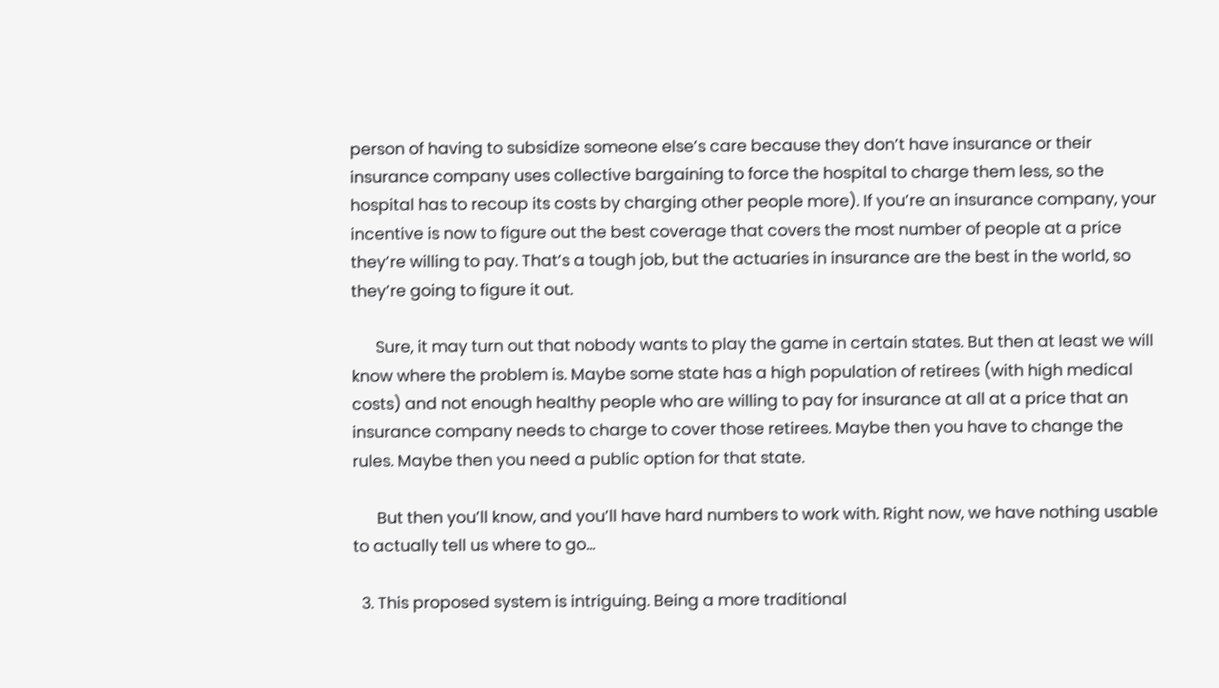person of having to subsidize someone else’s care because they don’t have insurance or their insurance company uses collective bargaining to force the hospital to charge them less, so the hospital has to recoup its costs by charging other people more). If you’re an insurance company, your incentive is now to figure out the best coverage that covers the most number of people at a price they’re willing to pay. That’s a tough job, but the actuaries in insurance are the best in the world, so they’re going to figure it out.

      Sure, it may turn out that nobody wants to play the game in certain states. But then at least we will know where the problem is. Maybe some state has a high population of retirees (with high medical costs) and not enough healthy people who are willing to pay for insurance at all at a price that an insurance company needs to charge to cover those retirees. Maybe then you have to change the rules. Maybe then you need a public option for that state.

      But then you’ll know, and you’ll have hard numbers to work with. Right now, we have nothing usable to actually tell us where to go…

  3. This proposed system is intriguing. Being a more traditional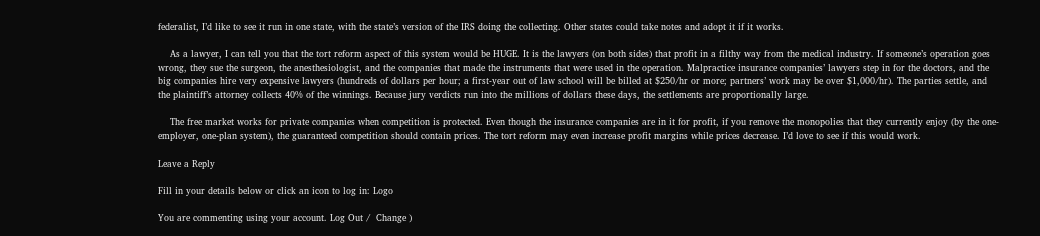federalist, I’d like to see it run in one state, with the state’s version of the IRS doing the collecting. Other states could take notes and adopt it if it works.

    As a lawyer, I can tell you that the tort reform aspect of this system would be HUGE. It is the lawyers (on both sides) that profit in a filthy way from the medical industry. If someone’s operation goes wrong, they sue the surgeon, the anesthesiologist, and the companies that made the instruments that were used in the operation. Malpractice insurance companies’ lawyers step in for the doctors, and the big companies hire very expensive lawyers (hundreds of dollars per hour; a first-year out of law school will be billed at $250/hr or more; partners’ work may be over $1,000/hr). The parties settle, and the plaintiff’s attorney collects 40% of the winnings. Because jury verdicts run into the millions of dollars these days, the settlements are proportionally large.

    The free market works for private companies when competition is protected. Even though the insurance companies are in it for profit, if you remove the monopolies that they currently enjoy (by the one-employer, one-plan system), the guaranteed competition should contain prices. The tort reform may even increase profit margins while prices decrease. I’d love to see if this would work.

Leave a Reply

Fill in your details below or click an icon to log in: Logo

You are commenting using your account. Log Out /  Change )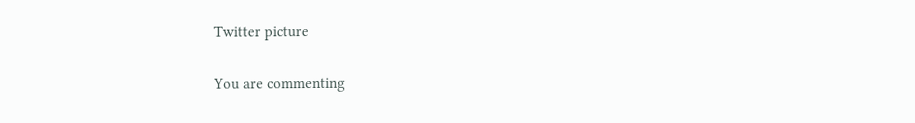Twitter picture

You are commenting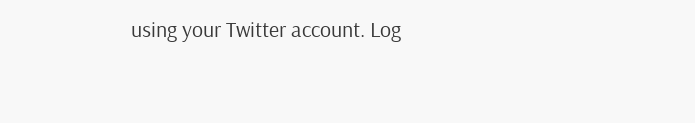using your Twitter account. Log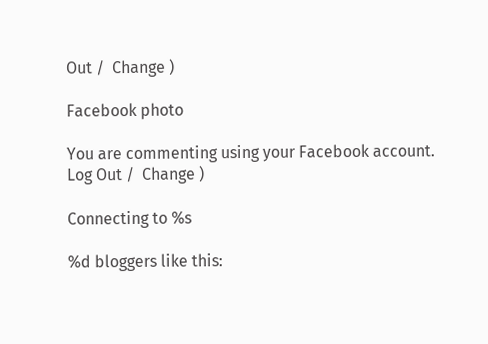Out /  Change )

Facebook photo

You are commenting using your Facebook account. Log Out /  Change )

Connecting to %s

%d bloggers like this: